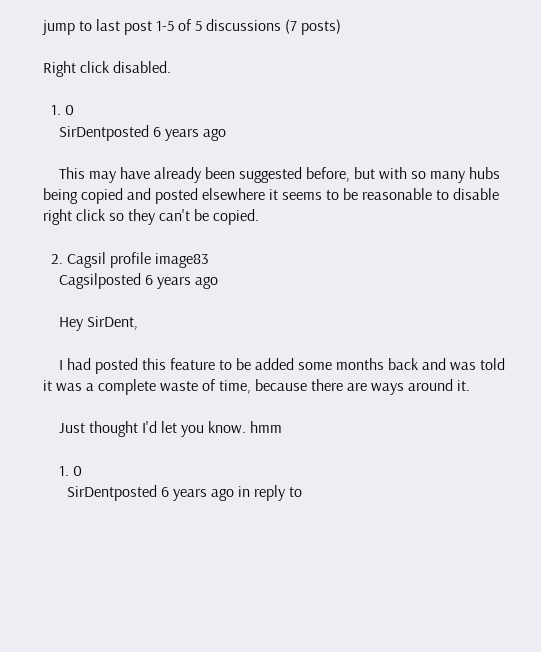jump to last post 1-5 of 5 discussions (7 posts)

Right click disabled.

  1. 0
    SirDentposted 6 years ago

    This may have already been suggested before, but with so many hubs being copied and posted elsewhere it seems to be reasonable to disable right click so they can't be copied.

  2. Cagsil profile image83
    Cagsilposted 6 years ago

    Hey SirDent,

    I had posted this feature to be added some months back and was told it was a complete waste of time, because there are ways around it.

    Just thought I'd let you know. hmm

    1. 0
      SirDentposted 6 years ago in reply to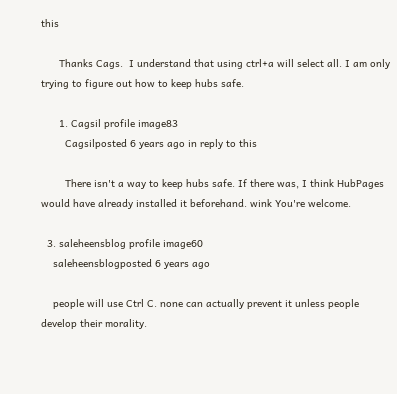this

      Thanks Cags.  I understand that using ctrl+a will select all. I am only trying to figure out how to keep hubs safe.

      1. Cagsil profile image83
        Cagsilposted 6 years ago in reply to this

        There isn't a way to keep hubs safe. If there was, I think HubPages would have already installed it beforehand. wink You're welcome.

  3. saleheensblog profile image60
    saleheensblogposted 6 years ago

    people will use Ctrl C. none can actually prevent it unless people develop their morality.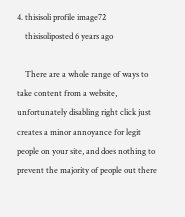4. thisisoli profile image72
    thisisoliposted 6 years ago

    There are a whole range of ways to take content from a website, unfortunately disabling right click just creates a minor annoyance for legit people on your site, and does nothing to prevent the majority of people out there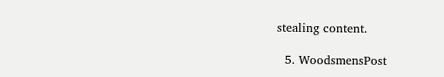stealing content.

  5. WoodsmensPost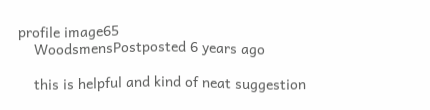profile image65
    WoodsmensPostposted 6 years ago

    this is helpful and kind of neat suggestion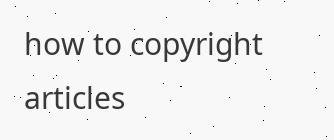how to copyright articles